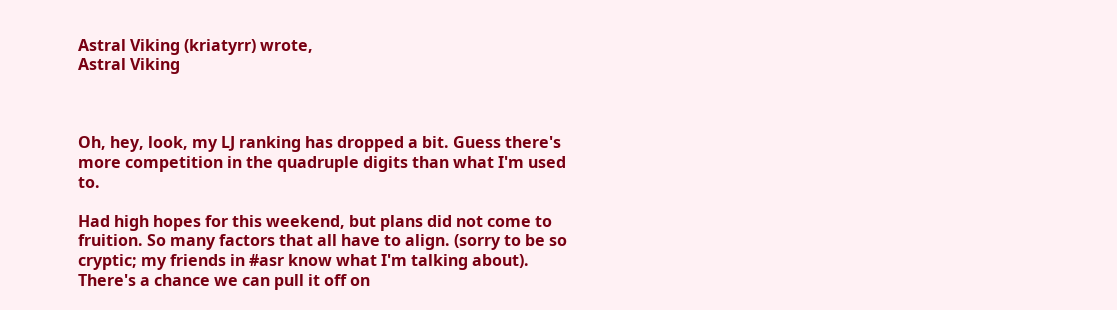Astral Viking (kriatyrr) wrote,
Astral Viking



Oh, hey, look, my LJ ranking has dropped a bit. Guess there's more competition in the quadruple digits than what I'm used to.

Had high hopes for this weekend, but plans did not come to fruition. So many factors that all have to align. (sorry to be so cryptic; my friends in #asr know what I'm talking about). There's a chance we can pull it off on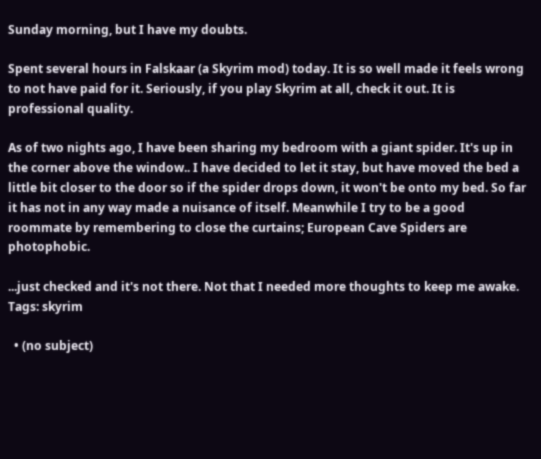Sunday morning, but I have my doubts.

Spent several hours in Falskaar (a Skyrim mod) today. It is so well made it feels wrong to not have paid for it. Seriously, if you play Skyrim at all, check it out. It is professional quality.

As of two nights ago, I have been sharing my bedroom with a giant spider. It's up in the corner above the window.. I have decided to let it stay, but have moved the bed a little bit closer to the door so if the spider drops down, it won't be onto my bed. So far it has not in any way made a nuisance of itself. Meanwhile I try to be a good roommate by remembering to close the curtains; European Cave Spiders are photophobic.

...just checked and it's not there. Not that I needed more thoughts to keep me awake.
Tags: skyrim

  • (no subject)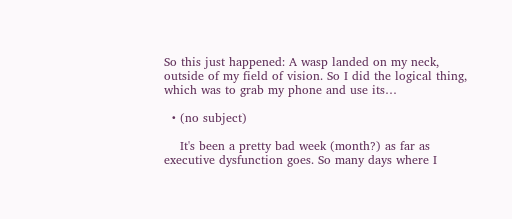So this just happened: A wasp landed on my neck, outside of my field of vision. So I did the logical thing, which was to grab my phone and use its…

  • (no subject)

    It's been a pretty bad week (month?) as far as executive dysfunction goes. So many days where I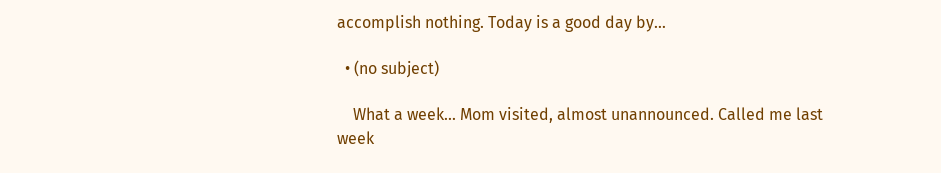accomplish nothing. Today is a good day by…

  • (no subject)

    What a week... Mom visited, almost unannounced. Called me last week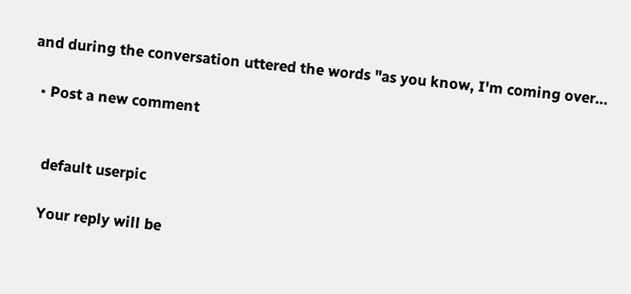and during the conversation uttered the words "as you know, I'm coming over…

  • Post a new comment


    default userpic

    Your reply will be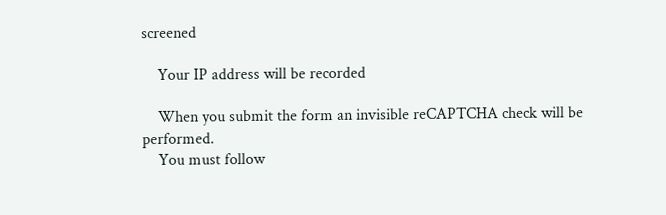screened

    Your IP address will be recorded

    When you submit the form an invisible reCAPTCHA check will be performed.
    You must follow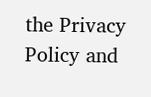the Privacy Policy and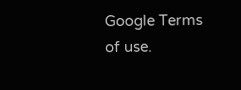Google Terms of use.